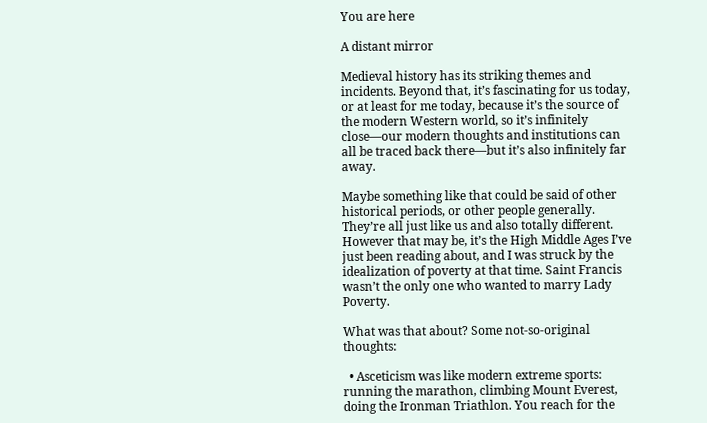You are here

A distant mirror

Medieval history has its striking themes and incidents. Beyond that, it’s fascinating for us today, or at least for me today, because it’s the source of the modern Western world, so it’s infinitely close—our modern thoughts and institutions can all be traced back there—but it’s also infinitely far away.

Maybe something like that could be said of other historical periods, or other people generally. They’re all just like us and also totally different. However that may be, it’s the High Middle Ages I’ve just been reading about, and I was struck by the idealization of poverty at that time. Saint Francis wasn’t the only one who wanted to marry Lady Poverty.

What was that about? Some not-so-original thoughts:

  • Asceticism was like modern extreme sports: running the marathon, climbing Mount Everest, doing the Ironman Triathlon. You reach for the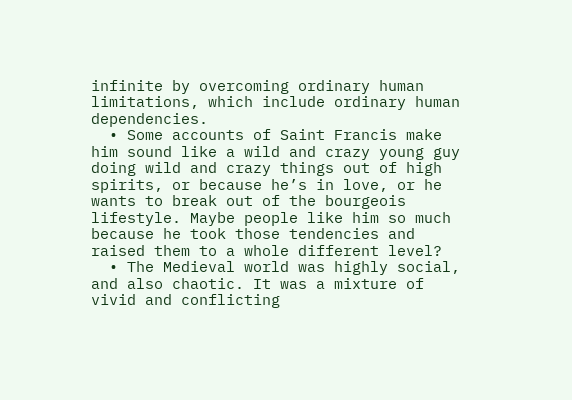infinite by overcoming ordinary human limitations, which include ordinary human dependencies.
  • Some accounts of Saint Francis make him sound like a wild and crazy young guy doing wild and crazy things out of high spirits, or because he’s in love, or he wants to break out of the bourgeois lifestyle. Maybe people like him so much because he took those tendencies and raised them to a whole different level?
  • The Medieval world was highly social, and also chaotic. It was a mixture of vivid and conflicting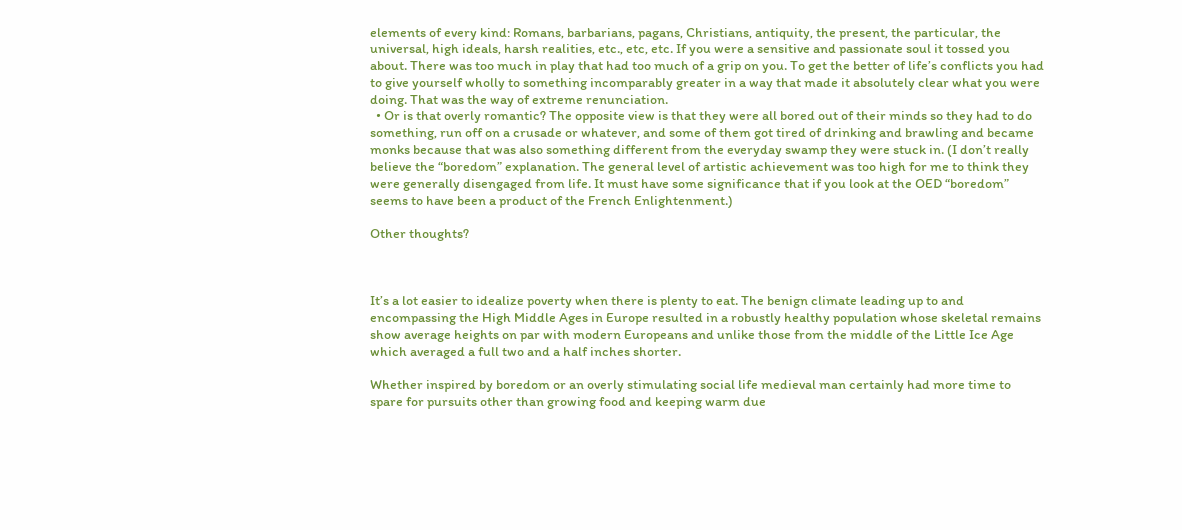elements of every kind: Romans, barbarians, pagans, Christians, antiquity, the present, the particular, the universal, high ideals, harsh realities, etc., etc, etc. If you were a sensitive and passionate soul it tossed you about. There was too much in play that had too much of a grip on you. To get the better of life’s conflicts you had to give yourself wholly to something incomparably greater in a way that made it absolutely clear what you were doing. That was the way of extreme renunciation.
  • Or is that overly romantic? The opposite view is that they were all bored out of their minds so they had to do something, run off on a crusade or whatever, and some of them got tired of drinking and brawling and became monks because that was also something different from the everyday swamp they were stuck in. (I don’t really believe the “boredom” explanation. The general level of artistic achievement was too high for me to think they were generally disengaged from life. It must have some significance that if you look at the OED “boredom” seems to have been a product of the French Enlightenment.)

Other thoughts?



It’s a lot easier to idealize poverty when there is plenty to eat. The benign climate leading up to and encompassing the High Middle Ages in Europe resulted in a robustly healthy population whose skeletal remains show average heights on par with modern Europeans and unlike those from the middle of the Little Ice Age which averaged a full two and a half inches shorter.

Whether inspired by boredom or an overly stimulating social life medieval man certainly had more time to spare for pursuits other than growing food and keeping warm due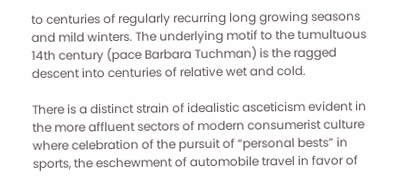to centuries of regularly recurring long growing seasons and mild winters. The underlying motif to the tumultuous 14th century (pace Barbara Tuchman) is the ragged descent into centuries of relative wet and cold.

There is a distinct strain of idealistic asceticism evident in the more affluent sectors of modern consumerist culture where celebration of the pursuit of “personal bests” in sports, the eschewment of automobile travel in favor of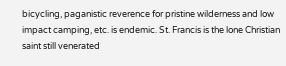bicycling, paganistic reverence for pristine wilderness and low impact camping, etc. is endemic. St. Francis is the lone Christian saint still venerated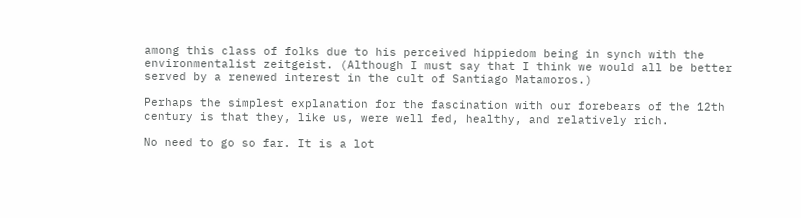among this class of folks due to his perceived hippiedom being in synch with the environmentalist zeitgeist. (Although I must say that I think we would all be better served by a renewed interest in the cult of Santiago Matamoros.)

Perhaps the simplest explanation for the fascination with our forebears of the 12th century is that they, like us, were well fed, healthy, and relatively rich.

No need to go so far. It is a lot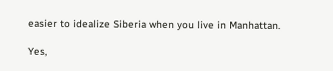easier to idealize Siberia when you live in Manhattan.

Yes,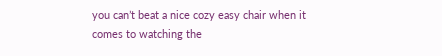you can’t beat a nice cozy easy chair when it comes to watching the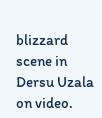blizzard scene in Dersu Uzala on video.